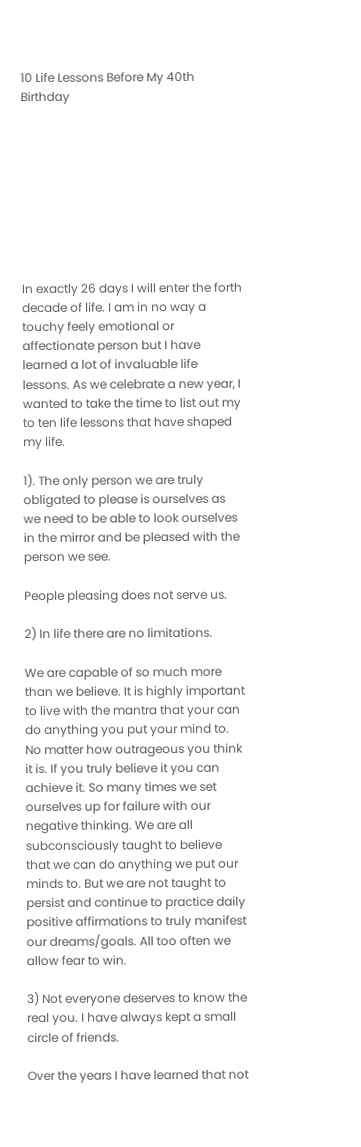10 Life Lessons Before My 40th Birthday









In exactly 26 days I will enter the forth decade of life. I am in no way a touchy feely emotional or affectionate person but I have learned a lot of invaluable life lessons. As we celebrate a new year, I wanted to take the time to list out my to ten life lessons that have shaped my life.

1). The only person we are truly obligated to please is ourselves as we need to be able to look ourselves in the mirror and be pleased with the person we see.

People pleasing does not serve us.

2) In life there are no limitations.

We are capable of so much more than we believe. It is highly important to live with the mantra that your can do anything you put your mind to. No matter how outrageous you think it is. If you truly believe it you can achieve it. So many times we set ourselves up for failure with our negative thinking. We are all subconsciously taught to believe that we can do anything we put our minds to. But we are not taught to persist and continue to practice daily positive affirmations to truly manifest our dreams/goals. All too often we allow fear to win.

3) Not everyone deserves to know the real you. I have always kept a small circle of friends.

Over the years I have learned that not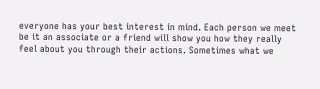everyone has your best interest in mind. Each person we meet be it an associate or a friend will show you how they really feel about you through their actions. Sometimes what we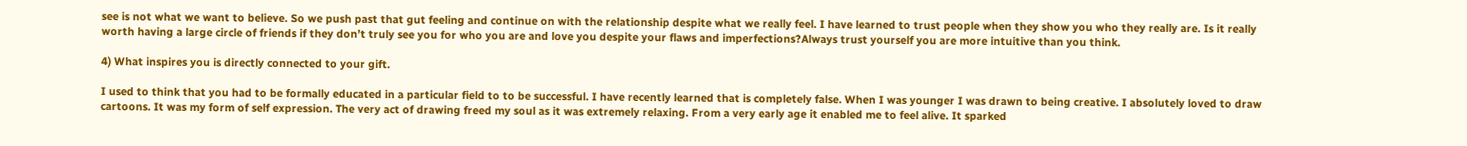see is not what we want to believe. So we push past that gut feeling and continue on with the relationship despite what we really feel. I have learned to trust people when they show you who they really are. Is it really worth having a large circle of friends if they don’t truly see you for who you are and love you despite your flaws and imperfections?Always trust yourself you are more intuitive than you think.

4) What inspires you is directly connected to your gift.

I used to think that you had to be formally educated in a particular field to to be successful. I have recently learned that is completely false. When I was younger I was drawn to being creative. I absolutely loved to draw cartoons. It was my form of self expression. The very act of drawing freed my soul as it was extremely relaxing. From a very early age it enabled me to feel alive. It sparked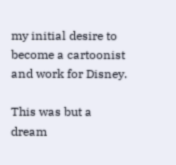my initial desire to become a cartoonist and work for Disney.

This was but a dream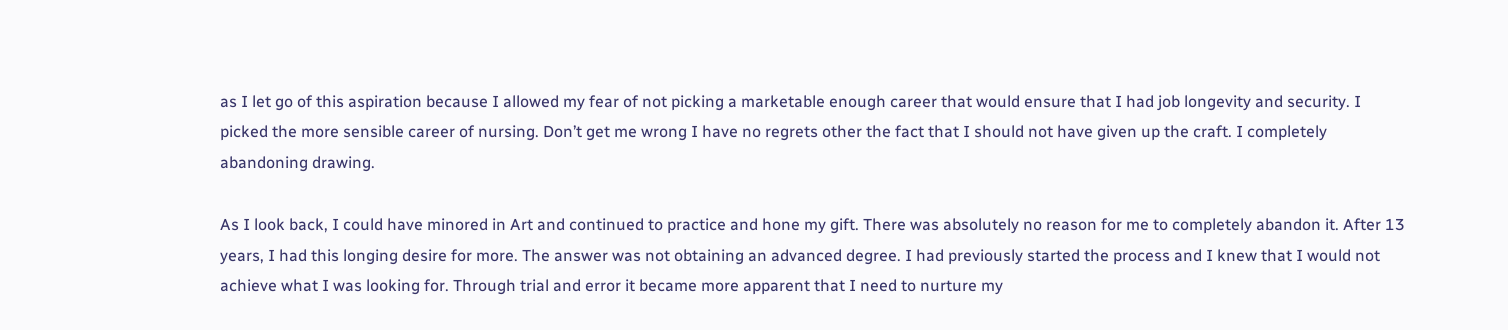as I let go of this aspiration because I allowed my fear of not picking a marketable enough career that would ensure that I had job longevity and security. I picked the more sensible career of nursing. Don’t get me wrong I have no regrets other the fact that I should not have given up the craft. I completely abandoning drawing.

As I look back, I could have minored in Art and continued to practice and hone my gift. There was absolutely no reason for me to completely abandon it. After 13 years, I had this longing desire for more. The answer was not obtaining an advanced degree. I had previously started the process and I knew that I would not achieve what I was looking for. Through trial and error it became more apparent that I need to nurture my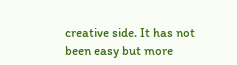creative side. It has not been easy but more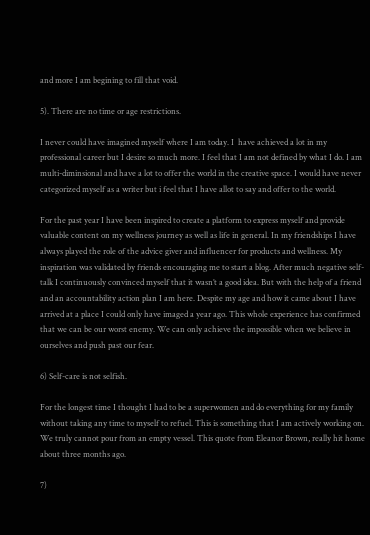and more I am begining to fill that void.

5). There are no time or age restrictions.

I never could have imagined myself where I am today. I  have achieved a lot in my professional career but I desire so much more. I feel that I am not defined by what I do. I am multi-diminsional and have a lot to offer the world in the creative space. I would have never categorized myself as a writer but i feel that I have allot to say and offer to the world.

For the past year I have been inspired to create a platform to express myself and provide valuable content on my wellness journey as well as life in general. In my friendships I have always played the role of the advice giver and influencer for products and wellness. My inspiration was validated by friends encouraging me to start a blog. After much negative self-talk I continuously convinced myself that it wasn’t a good idea. But with the help of a friend and an accountability action plan I am here. Despite my age and how it came about I have arrived at a place I could only have imaged a year ago. This whole experience has confirmed that we can be our worst enemy. We can only achieve the impossible when we believe in ourselves and push past our fear.

6) Self-care is not selfish.

For the longest time I thought I had to be a superwomen and do everything for my family without taking any time to myself to refuel. This is something that I am actively working on. We truly cannot pour from an empty vessel. This quote from Eleanor Brown, really hit home about three months ago.

7)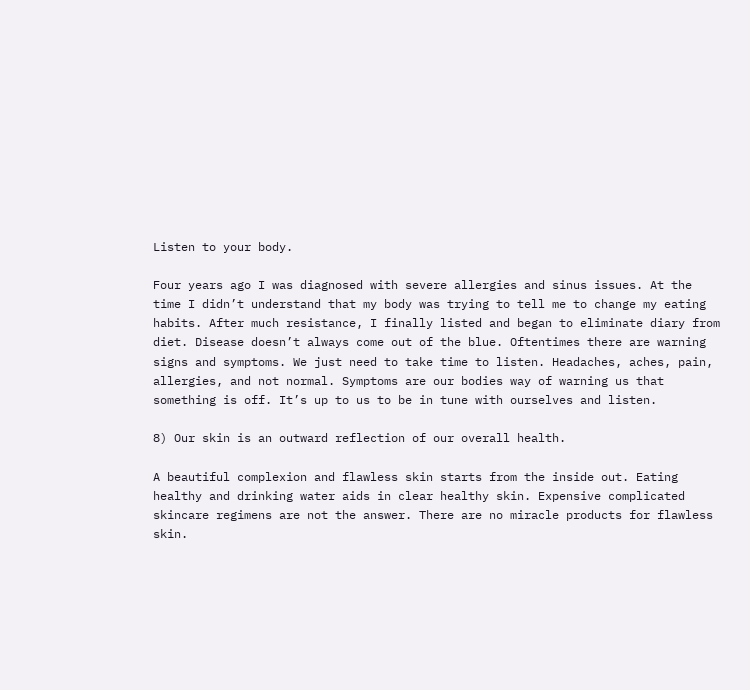Listen to your body.

Four years ago I was diagnosed with severe allergies and sinus issues. At the time I didn’t understand that my body was trying to tell me to change my eating habits. After much resistance, I finally listed and began to eliminate diary from diet. Disease doesn’t always come out of the blue. Oftentimes there are warning signs and symptoms. We just need to take time to listen. Headaches, aches, pain, allergies, and not normal. Symptoms are our bodies way of warning us that something is off. It’s up to us to be in tune with ourselves and listen.

8) Our skin is an outward reflection of our overall health.

A beautiful complexion and flawless skin starts from the inside out. Eating healthy and drinking water aids in clear healthy skin. Expensive complicated skincare regimens are not the answer. There are no miracle products for flawless skin.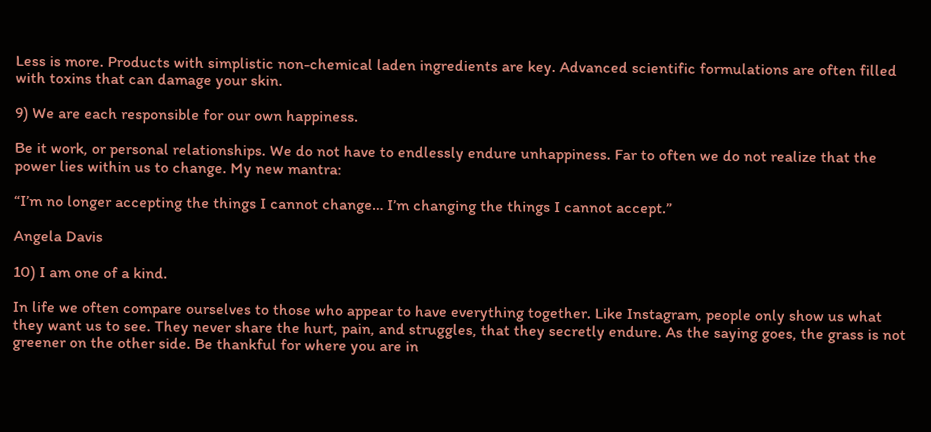Less is more. Products with simplistic non-chemical laden ingredients are key. Advanced scientific formulations are often filled with toxins that can damage your skin.

9) We are each responsible for our own happiness.

Be it work, or personal relationships. We do not have to endlessly endure unhappiness. Far to often we do not realize that the power lies within us to change. My new mantra:

“I’m no longer accepting the things I cannot change… I’m changing the things I cannot accept.”

Angela Davis

10) I am one of a kind.

In life we often compare ourselves to those who appear to have everything together. Like Instagram, people only show us what they want us to see. They never share the hurt, pain, and struggles, that they secretly endure. As the saying goes, the grass is not greener on the other side. Be thankful for where you are in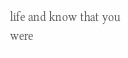life and know that you were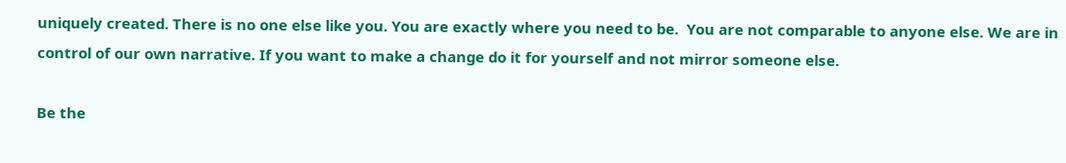uniquely created. There is no one else like you. You are exactly where you need to be.  You are not comparable to anyone else. We are in control of our own narrative. If you want to make a change do it for yourself and not mirror someone else.

Be the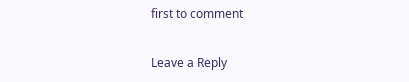first to comment

Leave a Reply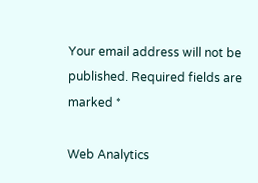Your email address will not be published. Required fields are marked *

Web Analytics